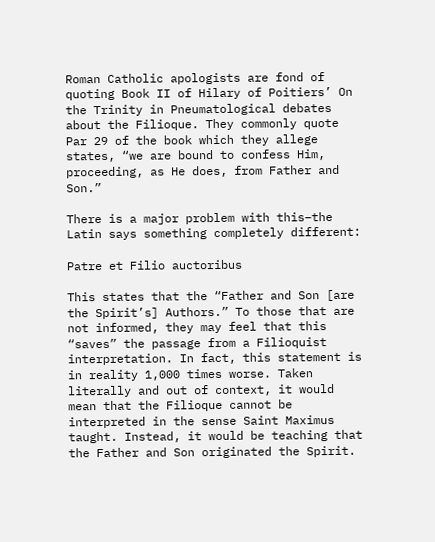Roman Catholic apologists are fond of quoting Book II of Hilary of Poitiers’ On the Trinity in Pneumatological debates about the Filioque. They commonly quote Par 29 of the book which they allege states, “we are bound to confess Him, proceeding, as He does, from Father and Son.”

There is a major problem with this–the Latin says something completely different:

Patre et Filio auctoribus

This states that the “Father and Son [are the Spirit’s] Authors.” To those that are not informed, they may feel that this “saves” the passage from a Filioquist interpretation. In fact, this statement is in reality 1,000 times worse. Taken literally and out of context, it would mean that the Filioque cannot be interpreted in the sense Saint Maximus taught. Instead, it would be teaching that the Father and Son originated the Spirit.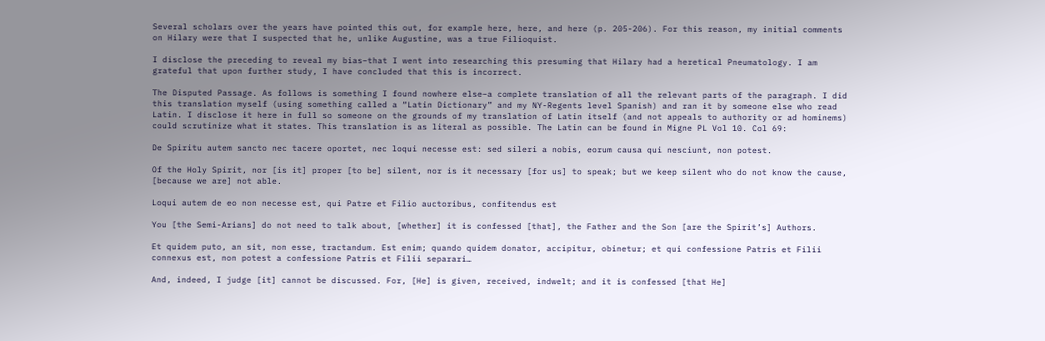Several scholars over the years have pointed this out, for example here, here, and here (p. 205-206). For this reason, my initial comments on Hilary were that I suspected that he, unlike Augustine, was a true Filioquist.

I disclose the preceding to reveal my bias–that I went into researching this presuming that Hilary had a heretical Pneumatology. I am grateful that upon further study, I have concluded that this is incorrect.

The Disputed Passage. As follows is something I found nowhere else–a complete translation of all the relevant parts of the paragraph. I did this translation myself (using something called a “Latin Dictionary” and my NY-Regents level Spanish) and ran it by someone else who read Latin. I disclose it here in full so someone on the grounds of my translation of Latin itself (and not appeals to authority or ad hominems) could scrutinize what it states. This translation is as literal as possible. The Latin can be found in Migne PL Vol 10. Col 69:

De Spiritu autem sancto nec tacere oportet, nec loqui necesse est: sed sileri a nobis, eorum causa qui nesciunt, non potest.

Of the Holy Spirit, nor [is it] proper [to be] silent, nor is it necessary [for us] to speak; but we keep silent who do not know the cause, [because we are] not able.

Loqui autem de eo non necesse est, qui Patre et Filio auctoribus, confitendus est

You [the Semi-Arians] do not need to talk about, [whether] it is confessed [that], the Father and the Son [are the Spirit’s] Authors.

Et quidem puto, an sit, non esse, tractandum. Est enim; quando quidem donator, accipitur, obinetur; et qui confessione Patris et Filii connexus est, non potest a confessione Patris et Filii separari…

And, indeed, I judge [it] cannot be discussed. For, [He] is given, received, indwelt; and it is confessed [that He]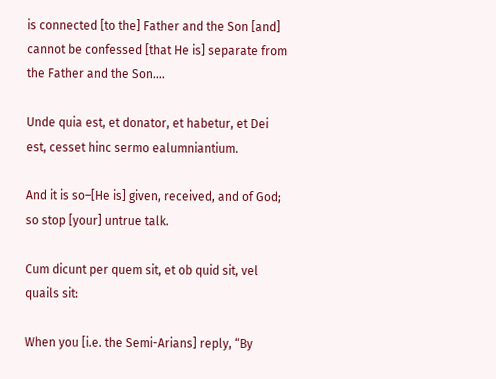is connected [to the] Father and the Son [and] cannot be confessed [that He is] separate from the Father and the Son….

Unde quia est, et donator, et habetur, et Dei est, cesset hinc sermo ealumniantium.

And it is so–[He is] given, received, and of God; so stop [your] untrue talk.

Cum dicunt per quem sit, et ob quid sit, vel quails sit:

When you [i.e. the Semi-Arians] reply, “By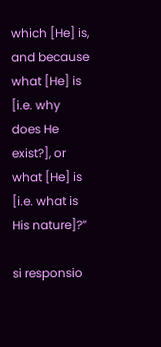which [He] is, and because what [He] is [i.e. why does He exist?], or what [He] is [i.e. what is His nature]?”

si responsio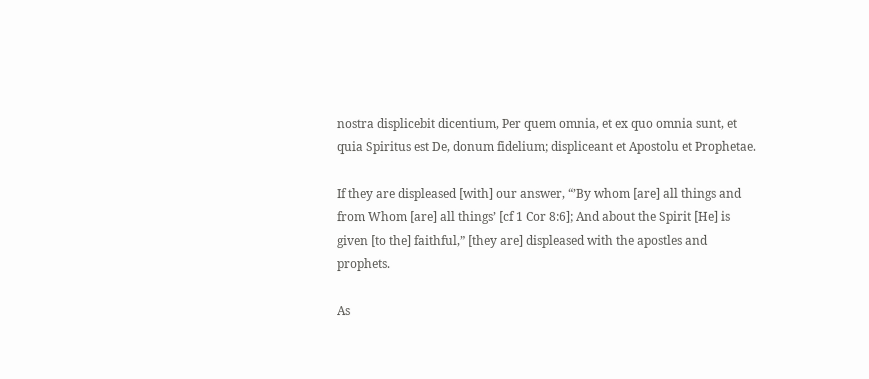nostra displicebit dicentium, Per quem omnia, et ex quo omnia sunt, et quia Spiritus est De, donum fidelium; displiceant et Apostolu et Prophetae.

If they are displeased [with] our answer, “’By whom [are] all things and from Whom [are] all things’ [cf 1 Cor 8:6]; And about the Spirit [He] is given [to the] faithful,” [they are] displeased with the apostles and prophets.

As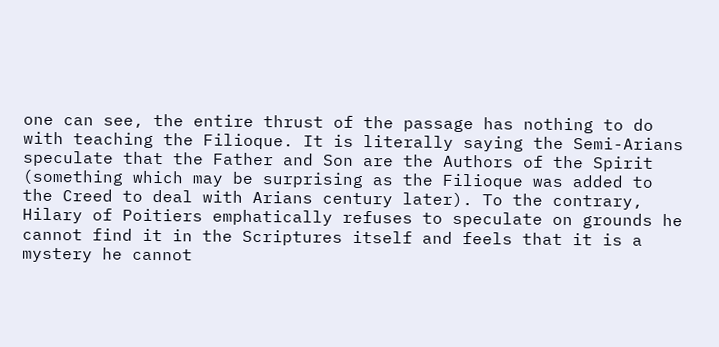one can see, the entire thrust of the passage has nothing to do with teaching the Filioque. It is literally saying the Semi-Arians speculate that the Father and Son are the Authors of the Spirit (something which may be surprising as the Filioque was added to the Creed to deal with Arians century later). To the contrary, Hilary of Poitiers emphatically refuses to speculate on grounds he cannot find it in the Scriptures itself and feels that it is a mystery he cannot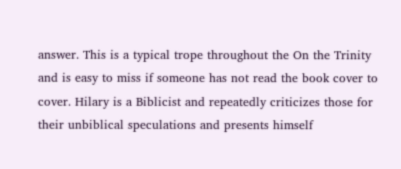answer. This is a typical trope throughout the On the Trinity and is easy to miss if someone has not read the book cover to cover. Hilary is a Biblicist and repeatedly criticizes those for their unbiblical speculations and presents himself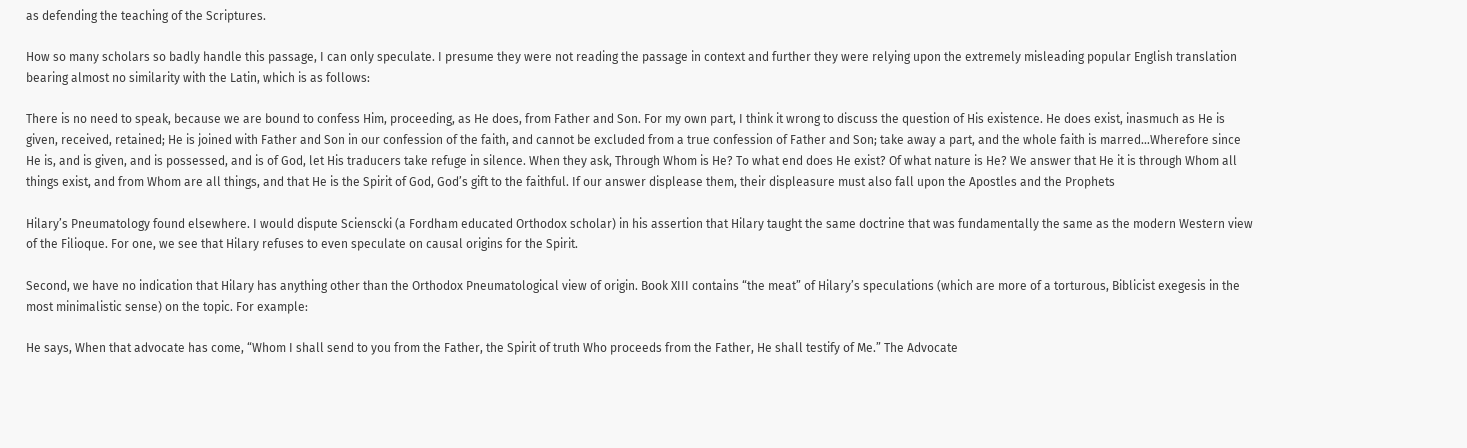as defending the teaching of the Scriptures.

How so many scholars so badly handle this passage, I can only speculate. I presume they were not reading the passage in context and further they were relying upon the extremely misleading popular English translation bearing almost no similarity with the Latin, which is as follows:

There is no need to speak, because we are bound to confess Him, proceeding, as He does, from Father and Son. For my own part, I think it wrong to discuss the question of His existence. He does exist, inasmuch as He is given, received, retained; He is joined with Father and Son in our confession of the faith, and cannot be excluded from a true confession of Father and Son; take away a part, and the whole faith is marred…Wherefore since He is, and is given, and is possessed, and is of God, let His traducers take refuge in silence. When they ask, Through Whom is He? To what end does He exist? Of what nature is He? We answer that He it is through Whom all things exist, and from Whom are all things, and that He is the Spirit of God, God’s gift to the faithful. If our answer displease them, their displeasure must also fall upon the Apostles and the Prophets

Hilary’s Pneumatology found elsewhere. I would dispute Scienscki (a Fordham educated Orthodox scholar) in his assertion that Hilary taught the same doctrine that was fundamentally the same as the modern Western view of the Filioque. For one, we see that Hilary refuses to even speculate on causal origins for the Spirit.

Second, we have no indication that Hilary has anything other than the Orthodox Pneumatological view of origin. Book XIII contains “the meat” of Hilary’s speculations (which are more of a torturous, Biblicist exegesis in the most minimalistic sense) on the topic. For example:

He says, When that advocate has come, “Whom I shall send to you from the Father, the Spirit of truth Who proceeds from the Father, He shall testify of Me.” The Advocate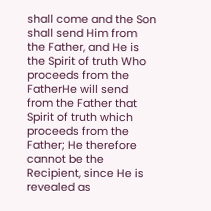shall come and the Son shall send Him from the Father, and He is the Spirit of truth Who proceeds from the FatherHe will send from the Father that Spirit of truth which proceeds from the Father; He therefore cannot be the Recipient, since He is revealed as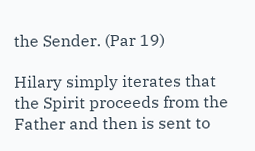the Sender. (Par 19)

Hilary simply iterates that the Spirit proceeds from the Father and then is sent to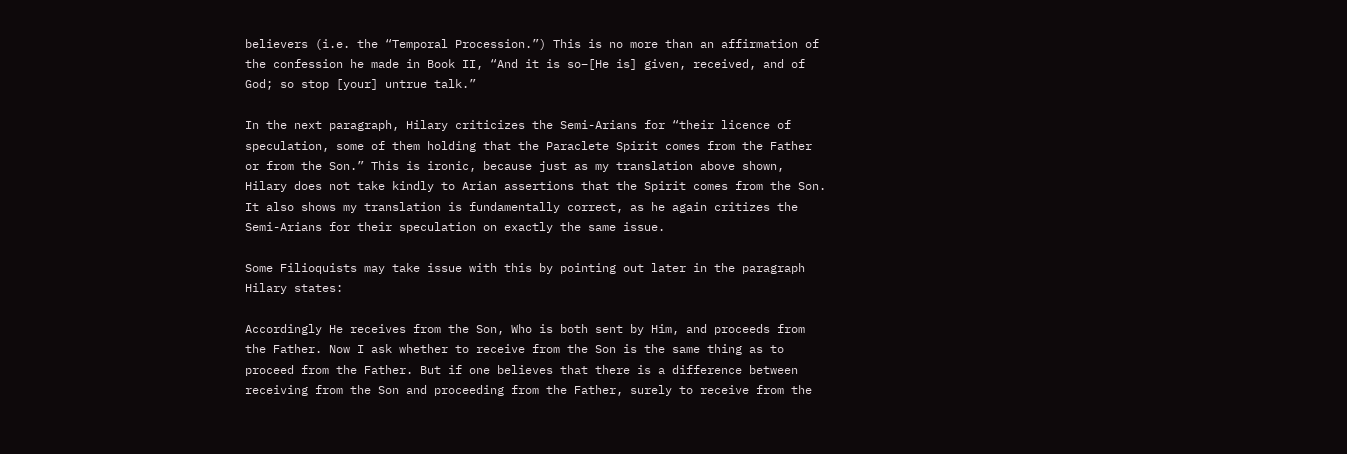believers (i.e. the “Temporal Procession.”) This is no more than an affirmation of the confession he made in Book II, “And it is so–[He is] given, received, and of God; so stop [your] untrue talk.”

In the next paragraph, Hilary criticizes the Semi-Arians for “their licence of speculation, some of them holding that the Paraclete Spirit comes from the Father or from the Son.” This is ironic, because just as my translation above shown, Hilary does not take kindly to Arian assertions that the Spirit comes from the Son. It also shows my translation is fundamentally correct, as he again critizes the Semi-Arians for their speculation on exactly the same issue.

Some Filioquists may take issue with this by pointing out later in the paragraph Hilary states:

Accordingly He receives from the Son, Who is both sent by Him, and proceeds from the Father. Now I ask whether to receive from the Son is the same thing as to proceed from the Father. But if one believes that there is a difference between receiving from the Son and proceeding from the Father, surely to receive from the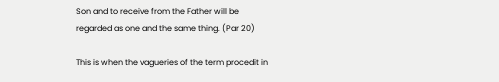Son and to receive from the Father will be regarded as one and the same thing. (Par 20)

This is when the vagueries of the term procedit in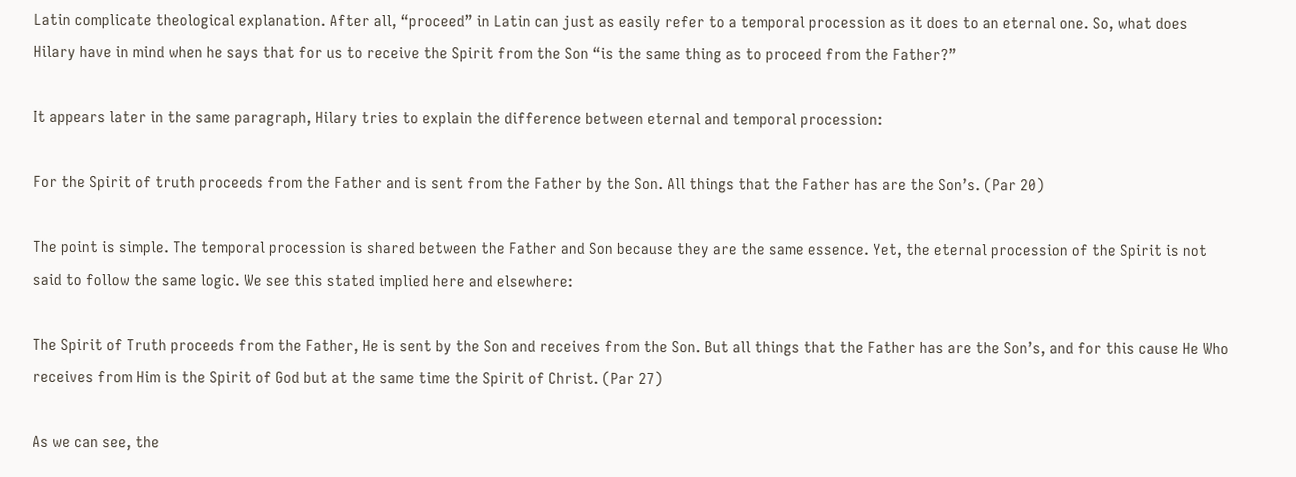Latin complicate theological explanation. After all, “proceed” in Latin can just as easily refer to a temporal procession as it does to an eternal one. So, what does Hilary have in mind when he says that for us to receive the Spirit from the Son “is the same thing as to proceed from the Father?”

It appears later in the same paragraph, Hilary tries to explain the difference between eternal and temporal procession:

For the Spirit of truth proceeds from the Father and is sent from the Father by the Son. All things that the Father has are the Son’s. (Par 20)

The point is simple. The temporal procession is shared between the Father and Son because they are the same essence. Yet, the eternal procession of the Spirit is not said to follow the same logic. We see this stated implied here and elsewhere:

The Spirit of Truth proceeds from the Father, He is sent by the Son and receives from the Son. But all things that the Father has are the Son’s, and for this cause He Who receives from Him is the Spirit of God but at the same time the Spirit of Christ. (Par 27)

As we can see, the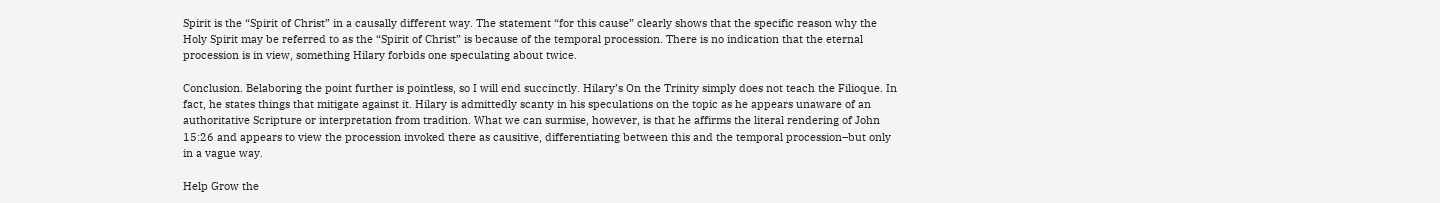Spirit is the “Spirit of Christ” in a causally different way. The statement “for this cause” clearly shows that the specific reason why the Holy Spirit may be referred to as the “Spirit of Christ” is because of the temporal procession. There is no indication that the eternal procession is in view, something Hilary forbids one speculating about twice.

Conclusion. Belaboring the point further is pointless, so I will end succinctly. Hilary’s On the Trinity simply does not teach the Filioque. In fact, he states things that mitigate against it. Hilary is admittedly scanty in his speculations on the topic as he appears unaware of an authoritative Scripture or interpretation from tradition. What we can surmise, however, is that he affirms the literal rendering of John 15:26 and appears to view the procession invoked there as causitive, differentiating between this and the temporal procession–but only in a vague way.

Help Grow the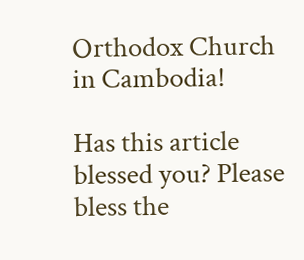Orthodox Church in Cambodia!

Has this article blessed you? Please bless the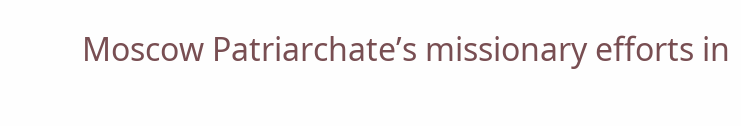Moscow Patriarchate’s missionary efforts in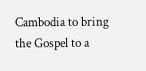Cambodia to bring the Gospel to a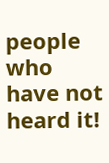people who have not heard it!